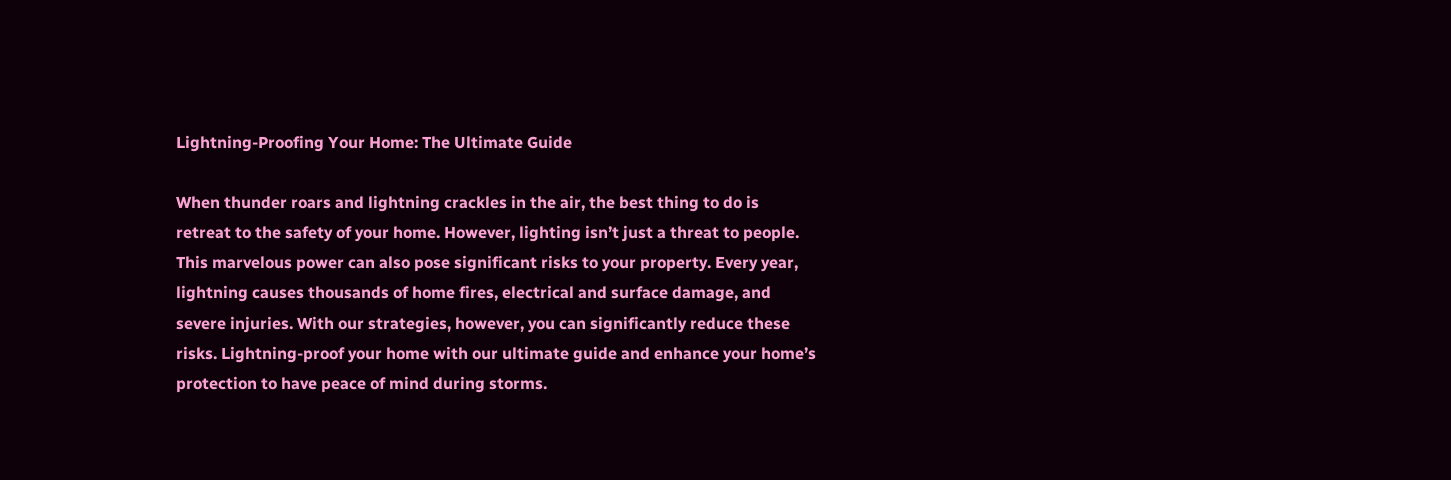Lightning-Proofing Your Home: The Ultimate Guide

When thunder roars and lightning crackles in the air, the best thing to do is retreat to the safety of your home. However, lighting isn’t just a threat to people. This marvelous power can also pose significant risks to your property. Every year, lightning causes thousands of home fires, electrical and surface damage, and severe injuries. With our strategies, however, you can significantly reduce these risks. Lightning-proof your home with our ultimate guide and enhance your home’s protection to have peace of mind during storms.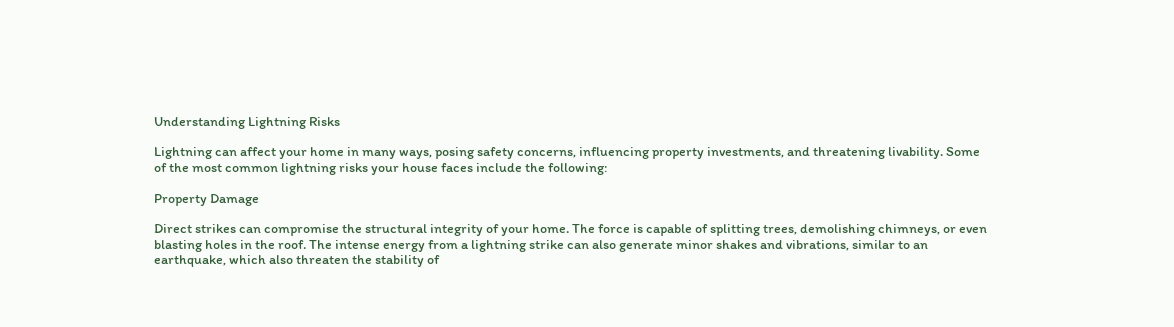Understanding Lightning Risks

Lightning can affect your home in many ways, posing safety concerns, influencing property investments, and threatening livability. Some of the most common lightning risks your house faces include the following:

Property Damage

Direct strikes can compromise the structural integrity of your home. The force is capable of splitting trees, demolishing chimneys, or even blasting holes in the roof. The intense energy from a lightning strike can also generate minor shakes and vibrations, similar to an earthquake, which also threaten the stability of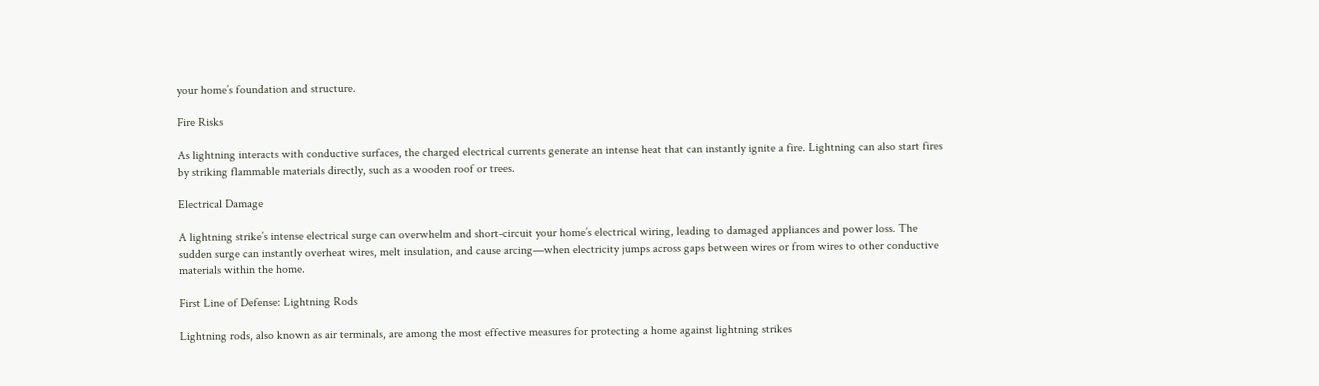your home’s foundation and structure.

Fire Risks

As lightning interacts with conductive surfaces, the charged electrical currents generate an intense heat that can instantly ignite a fire. Lightning can also start fires by striking flammable materials directly, such as a wooden roof or trees.

Electrical Damage

A lightning strike’s intense electrical surge can overwhelm and short-circuit your home’s electrical wiring, leading to damaged appliances and power loss. The sudden surge can instantly overheat wires, melt insulation, and cause arcing—when electricity jumps across gaps between wires or from wires to other conductive materials within the home.

First Line of Defense: Lightning Rods

Lightning rods, also known as air terminals, are among the most effective measures for protecting a home against lightning strikes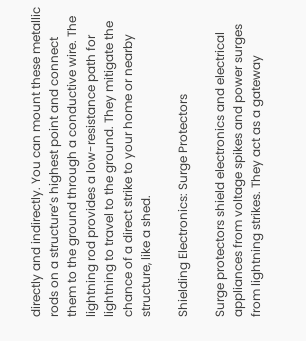directly and indirectly. You can mount these metallic rods on a structure’s highest point and connect them to the ground through a conductive wire. The lightning rod provides a low-resistance path for lightning to travel to the ground. They mitigate the chance of a direct strike to your home or nearby structure, like a shed.

Shielding Electronics: Surge Protectors

Surge protectors shield electronics and electrical appliances from voltage spikes and power surges from lightning strikes. They act as a gateway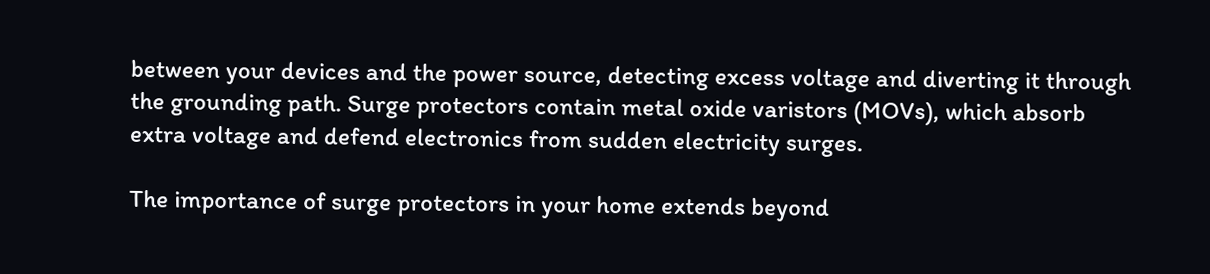between your devices and the power source, detecting excess voltage and diverting it through the grounding path. Surge protectors contain metal oxide varistors (MOVs), which absorb extra voltage and defend electronics from sudden electricity surges.

The importance of surge protectors in your home extends beyond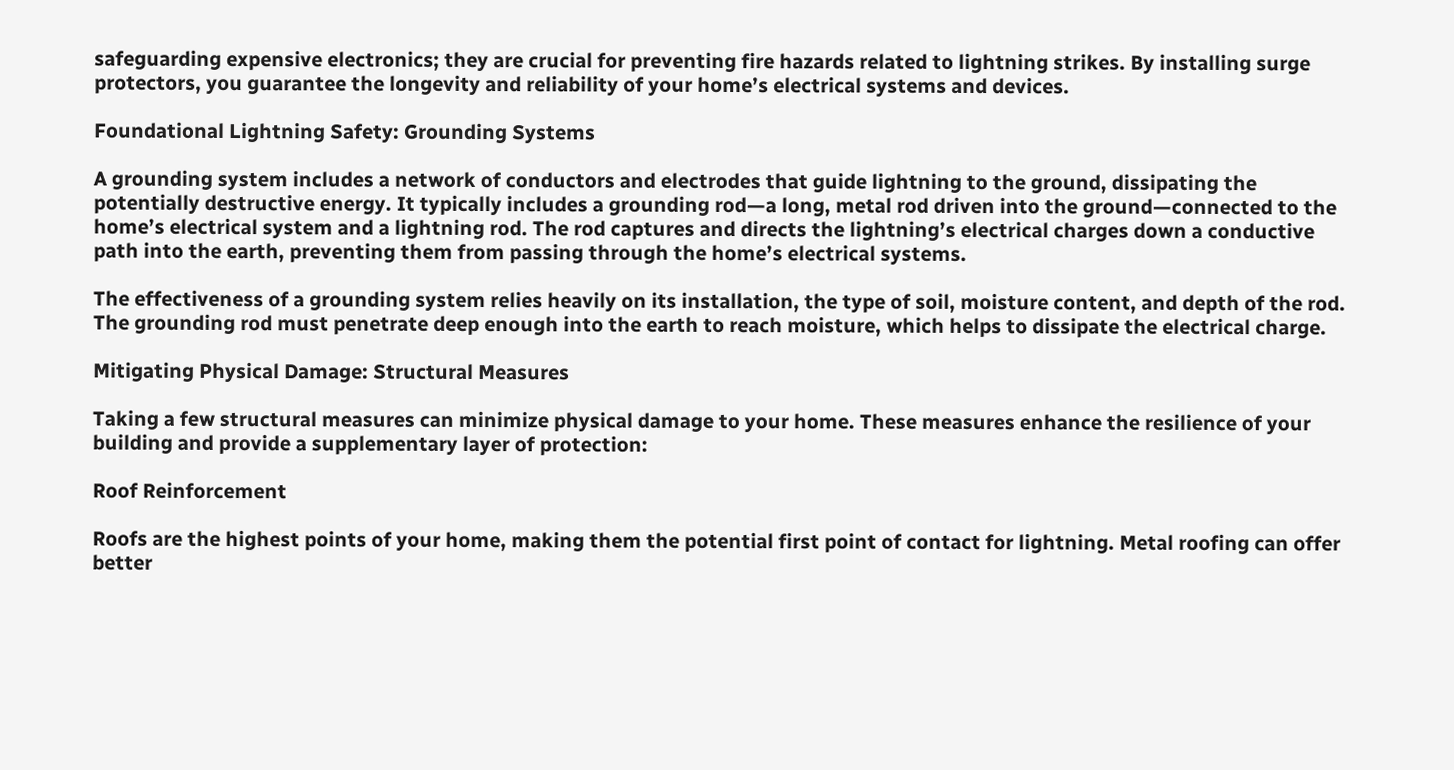safeguarding expensive electronics; they are crucial for preventing fire hazards related to lightning strikes. By installing surge protectors, you guarantee the longevity and reliability of your home’s electrical systems and devices.

Foundational Lightning Safety: Grounding Systems

A grounding system includes a network of conductors and electrodes that guide lightning to the ground, dissipating the potentially destructive energy. It typically includes a grounding rod—a long, metal rod driven into the ground—connected to the home’s electrical system and a lightning rod. The rod captures and directs the lightning’s electrical charges down a conductive path into the earth, preventing them from passing through the home’s electrical systems.

The effectiveness of a grounding system relies heavily on its installation, the type of soil, moisture content, and depth of the rod. The grounding rod must penetrate deep enough into the earth to reach moisture, which helps to dissipate the electrical charge.

Mitigating Physical Damage: Structural Measures

Taking a few structural measures can minimize physical damage to your home. These measures enhance the resilience of your building and provide a supplementary layer of protection:

Roof Reinforcement

Roofs are the highest points of your home, making them the potential first point of contact for lightning. Metal roofing can offer better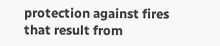protection against fires that result from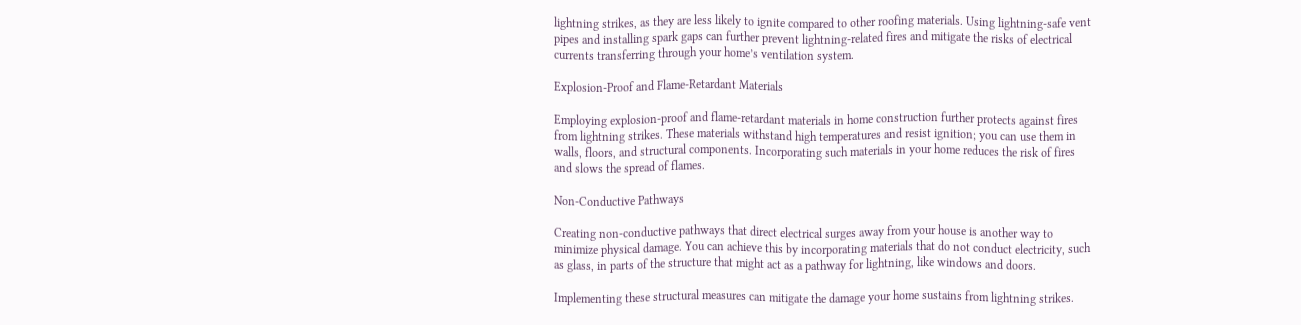lightning strikes, as they are less likely to ignite compared to other roofing materials. Using lightning-safe vent pipes and installing spark gaps can further prevent lightning-related fires and mitigate the risks of electrical currents transferring through your home’s ventilation system.

Explosion-Proof and Flame-Retardant Materials

Employing explosion-proof and flame-retardant materials in home construction further protects against fires from lightning strikes. These materials withstand high temperatures and resist ignition; you can use them in walls, floors, and structural components. Incorporating such materials in your home reduces the risk of fires and slows the spread of flames.

Non-Conductive Pathways

Creating non-conductive pathways that direct electrical surges away from your house is another way to minimize physical damage. You can achieve this by incorporating materials that do not conduct electricity, such as glass, in parts of the structure that might act as a pathway for lightning, like windows and doors.

Implementing these structural measures can mitigate the damage your home sustains from lightning strikes.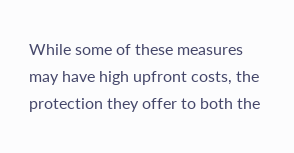While some of these measures may have high upfront costs, the protection they offer to both the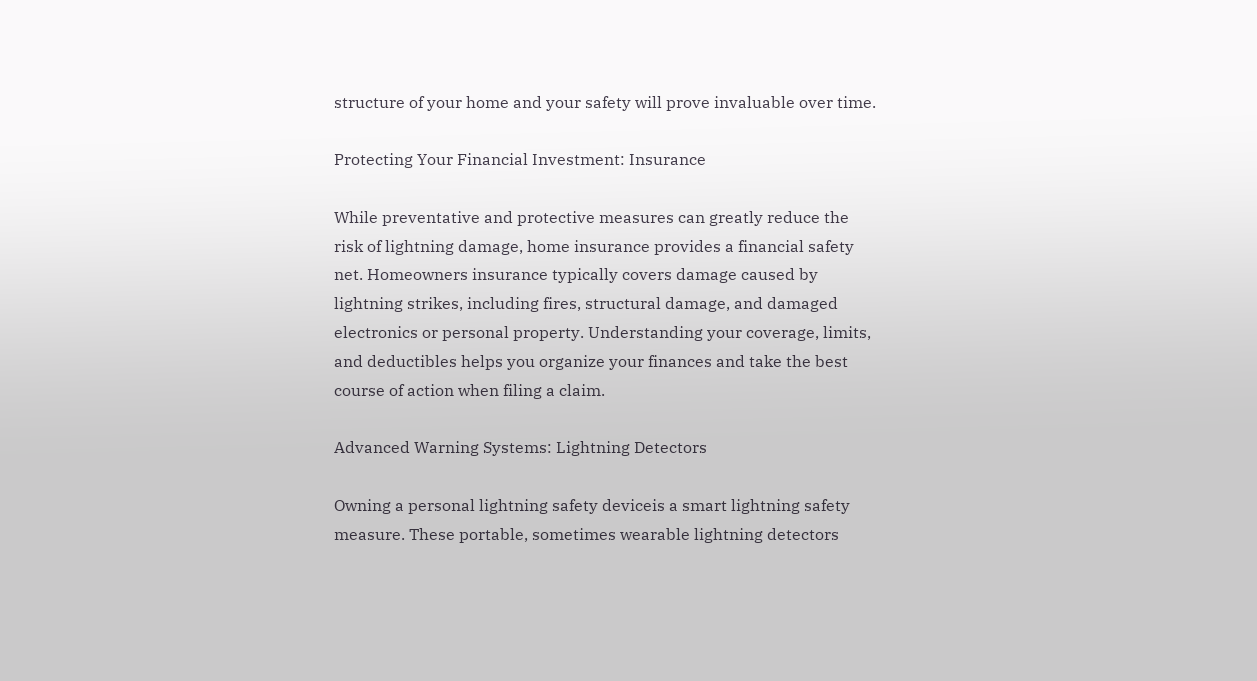structure of your home and your safety will prove invaluable over time.

Protecting Your Financial Investment: Insurance

While preventative and protective measures can greatly reduce the risk of lightning damage, home insurance provides a financial safety net. Homeowners insurance typically covers damage caused by lightning strikes, including fires, structural damage, and damaged electronics or personal property. Understanding your coverage, limits, and deductibles helps you organize your finances and take the best course of action when filing a claim.

Advanced Warning Systems: Lightning Detectors

Owning a personal lightning safety deviceis a smart lightning safety measure. These portable, sometimes wearable lightning detectors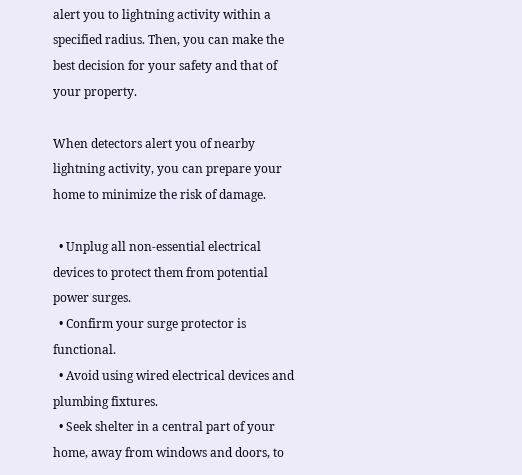alert you to lightning activity within a specified radius. Then, you can make the best decision for your safety and that of your property.

When detectors alert you of nearby lightning activity, you can prepare your home to minimize the risk of damage.

  • Unplug all non-essential electrical devices to protect them from potential power surges.
  • Confirm your surge protector is functional.
  • Avoid using wired electrical devices and plumbing fixtures.
  • Seek shelter in a central part of your home, away from windows and doors, to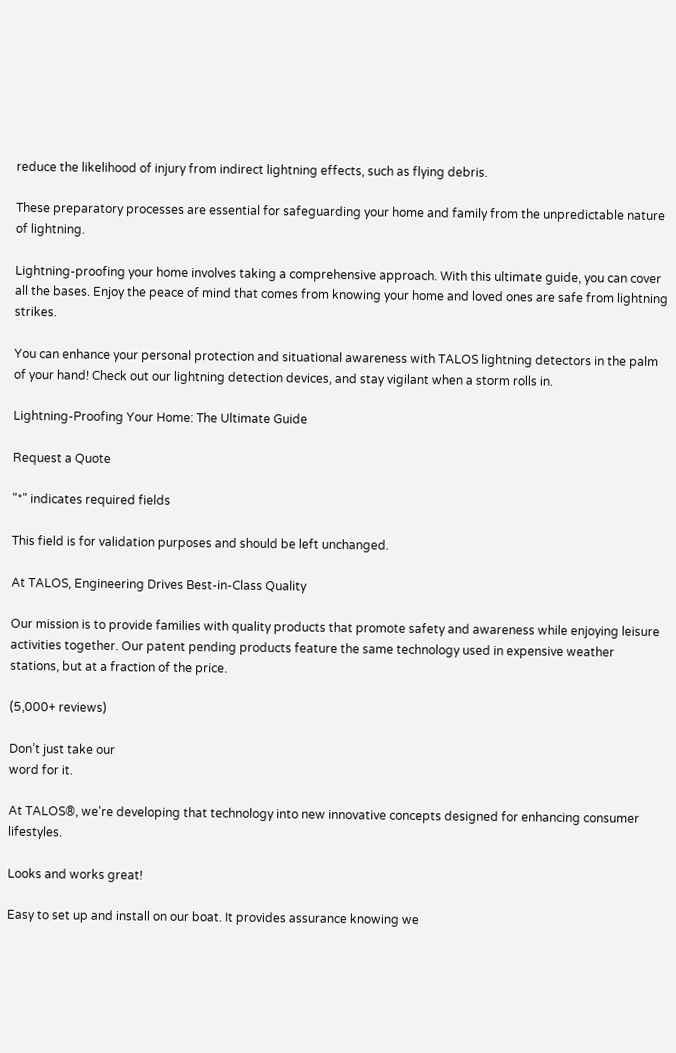reduce the likelihood of injury from indirect lightning effects, such as flying debris.

These preparatory processes are essential for safeguarding your home and family from the unpredictable nature of lightning.

Lightning-proofing your home involves taking a comprehensive approach. With this ultimate guide, you can cover all the bases. Enjoy the peace of mind that comes from knowing your home and loved ones are safe from lightning strikes.

You can enhance your personal protection and situational awareness with TALOS lightning detectors in the palm of your hand! Check out our lightning detection devices, and stay vigilant when a storm rolls in.

Lightning-Proofing Your Home: The Ultimate Guide

Request a Quote

"*" indicates required fields

This field is for validation purposes and should be left unchanged.

At TALOS, Engineering Drives Best-in-Class Quality

Our mission is to provide families with quality products that promote safety and awareness while enjoying leisure activities together. Our patent pending products feature the same technology used in expensive weather stations, but at a fraction of the price.

(5,000+ reviews)

Don’t just take our
word for it.

At TALOS®, we're developing that technology into new innovative concepts designed for enhancing consumer lifestyles.

Looks and works great!

Easy to set up and install on our boat. It provides assurance knowing we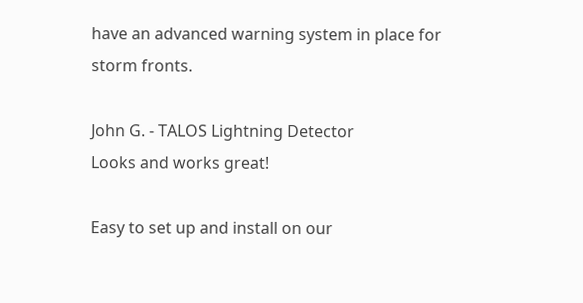have an advanced warning system in place for storm fronts.

John G. - TALOS Lightning Detector
Looks and works great!

Easy to set up and install on our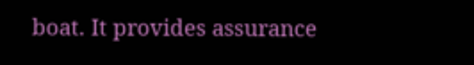boat. It provides assurance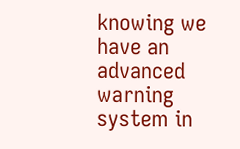knowing we have an advanced warning system in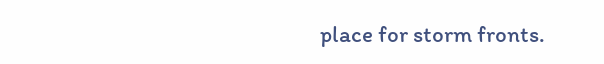place for storm fronts.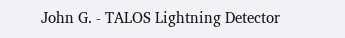John G. - TALOS Lightning Detector